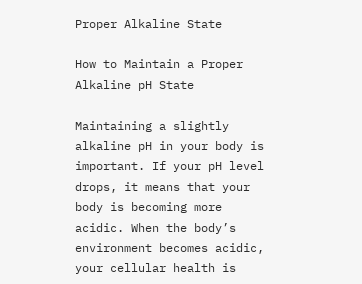Proper Alkaline State

How to Maintain a Proper Alkaline pH State

Maintaining a slightly alkaline pH in your body is important. If your pH level drops, it means that your body is becoming more acidic. When the body’s environment becomes acidic, your cellular health is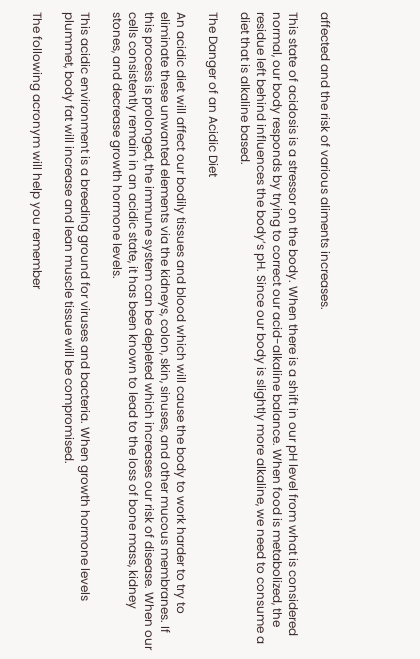affected and the risk of various aliments increases.

This state of acidosis is a stressor on the body. When there is a shift in our pH level from what is considered normal, our body responds by trying to correct our acid-alkaline balance. When food is metabolized, the residue left behind influences the body’s pH. Since our body is slightly more alkaline, we need to consume a diet that is alkaline based.

The Danger of an Acidic Diet

An acidic diet will affect our bodily tissues and blood which will cause the body to work harder to try to eliminate these unwanted elements via the kidneys, colon, skin, sinuses, and other mucous membranes. If this process is prolonged, the immune system can be depleted which increases our risk of disease. When our cells consistently remain in an acidic state, it has been known to lead to the loss of bone mass, kidney stones, and decrease growth hormone levels.

This acidic environment is a breeding ground for viruses and bacteria. When growth hormone levels plummet, body fat will increase and lean muscle tissue will be compromised.

The following acronym will help you remember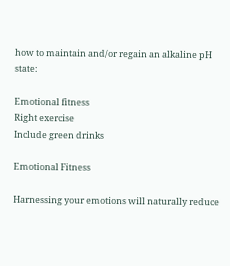how to maintain and/or regain an alkaline pH state:

Emotional fitness
Right exercise
Include green drinks

Emotional Fitness

Harnessing your emotions will naturally reduce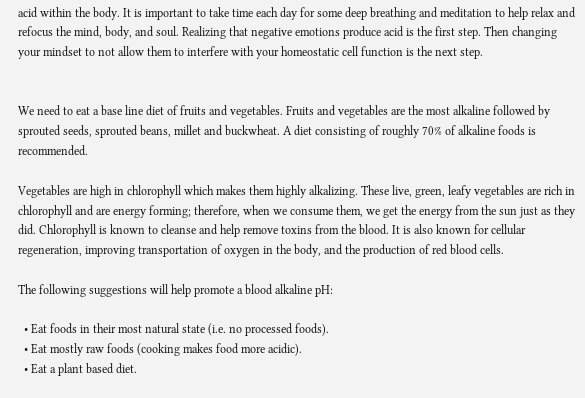acid within the body. It is important to take time each day for some deep breathing and meditation to help relax and refocus the mind, body, and soul. Realizing that negative emotions produce acid is the first step. Then changing your mindset to not allow them to interfere with your homeostatic cell function is the next step.


We need to eat a base line diet of fruits and vegetables. Fruits and vegetables are the most alkaline followed by sprouted seeds, sprouted beans, millet and buckwheat. A diet consisting of roughly 70% of alkaline foods is recommended.

Vegetables are high in chlorophyll which makes them highly alkalizing. These live, green, leafy vegetables are rich in chlorophyll and are energy forming; therefore, when we consume them, we get the energy from the sun just as they did. Chlorophyll is known to cleanse and help remove toxins from the blood. It is also known for cellular regeneration, improving transportation of oxygen in the body, and the production of red blood cells.

The following suggestions will help promote a blood alkaline pH:

  • Eat foods in their most natural state (i.e. no processed foods).
  • Eat mostly raw foods (cooking makes food more acidic).
  • Eat a plant based diet.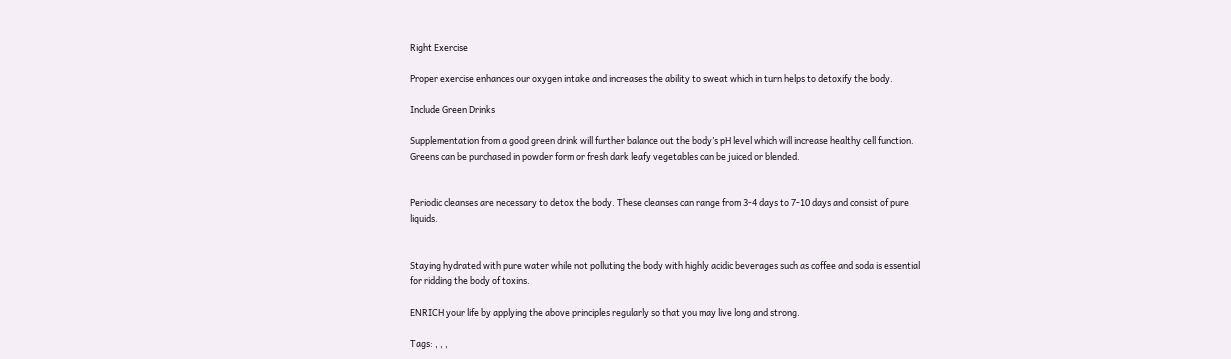Right Exercise

Proper exercise enhances our oxygen intake and increases the ability to sweat which in turn helps to detoxify the body.

Include Green Drinks

Supplementation from a good green drink will further balance out the body’s pH level which will increase healthy cell function. Greens can be purchased in powder form or fresh dark leafy vegetables can be juiced or blended.


Periodic cleanses are necessary to detox the body. These cleanses can range from 3-4 days to 7-10 days and consist of pure liquids.


Staying hydrated with pure water while not polluting the body with highly acidic beverages such as coffee and soda is essential for ridding the body of toxins.

ENRICH your life by applying the above principles regularly so that you may live long and strong.

Tags: , , ,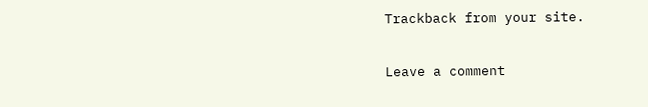Trackback from your site.

Leave a comment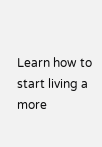Learn how to start living a more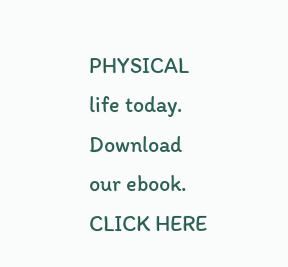PHYSICAL  life today. Download our ebook. CLICK HERE